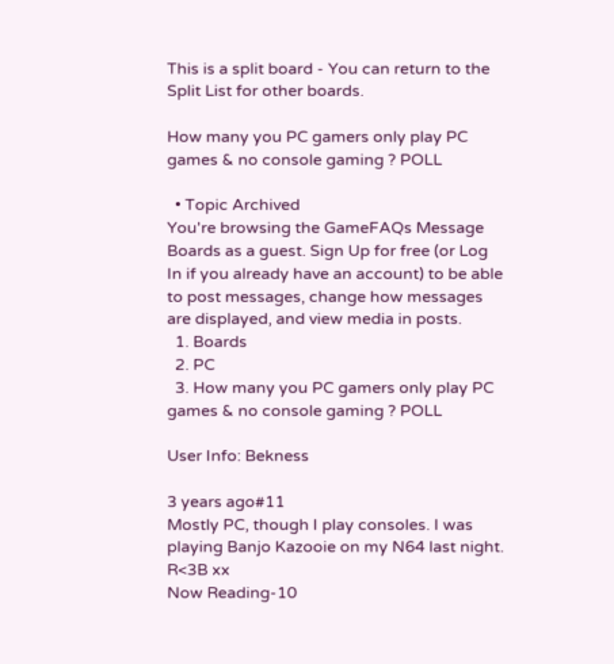This is a split board - You can return to the Split List for other boards.

How many you PC gamers only play PC games & no console gaming ? POLL

  • Topic Archived
You're browsing the GameFAQs Message Boards as a guest. Sign Up for free (or Log In if you already have an account) to be able to post messages, change how messages are displayed, and view media in posts.
  1. Boards
  2. PC
  3. How many you PC gamers only play PC games & no console gaming ? POLL

User Info: Bekness

3 years ago#11
Mostly PC, though I play consoles. I was playing Banjo Kazooie on my N64 last night. R<3B xx
Now Reading-10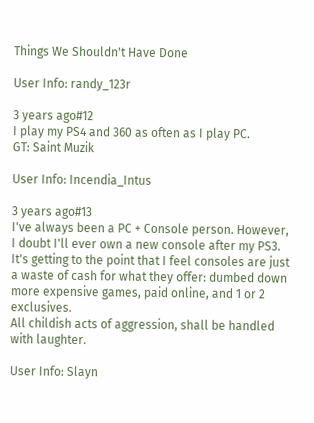Things We Shouldn't Have Done

User Info: randy_123r

3 years ago#12
I play my PS4 and 360 as often as I play PC.
GT: Saint Muzik

User Info: Incendia_Intus

3 years ago#13
I've always been a PC + Console person. However, I doubt I'll ever own a new console after my PS3. It's getting to the point that I feel consoles are just a waste of cash for what they offer: dumbed down more expensive games, paid online, and 1 or 2 exclusives.
All childish acts of aggression, shall be handled with laughter.

User Info: Slayn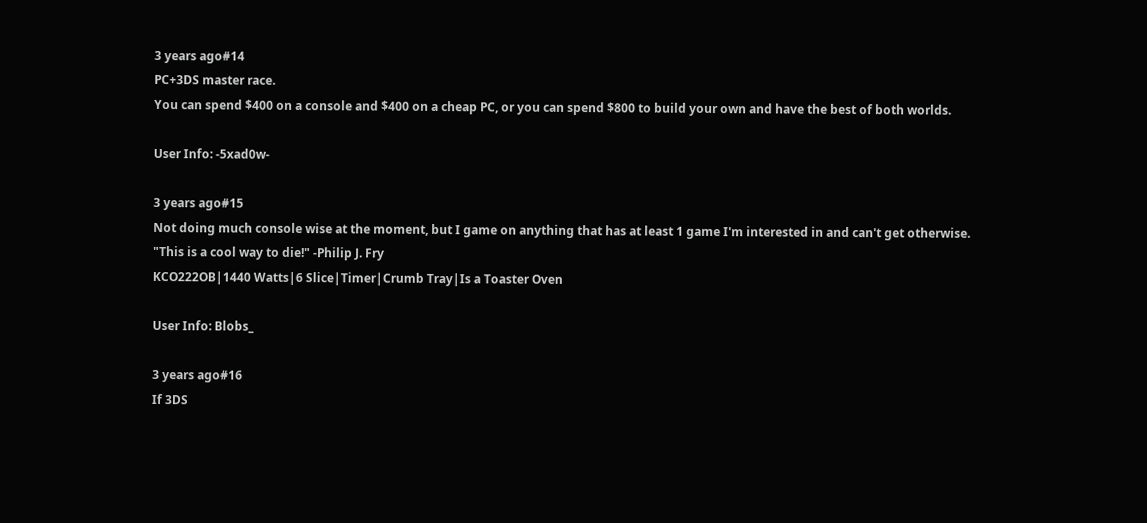3 years ago#14
PC+3DS master race.
You can spend $400 on a console and $400 on a cheap PC, or you can spend $800 to build your own and have the best of both worlds.

User Info: -5xad0w-

3 years ago#15
Not doing much console wise at the moment, but I game on anything that has at least 1 game I'm interested in and can't get otherwise.
"This is a cool way to die!" -Philip J. Fry
KCO222OB|1440 Watts|6 Slice|Timer|Crumb Tray|Is a Toaster Oven

User Info: Blobs_

3 years ago#16
If 3DS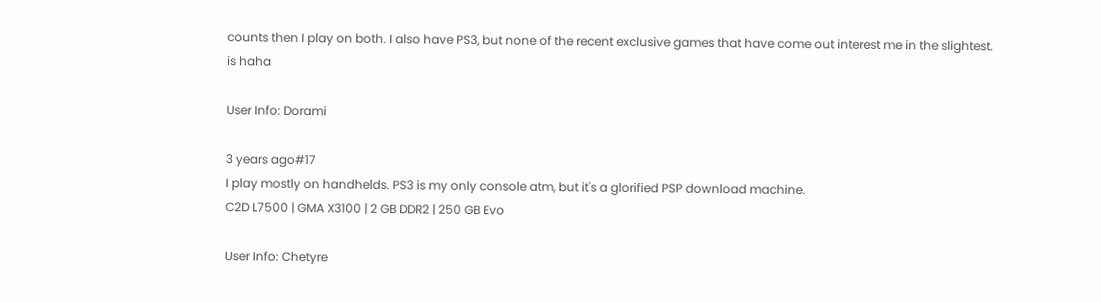counts then I play on both. I also have PS3, but none of the recent exclusive games that have come out interest me in the slightest.
is haha

User Info: Dorami

3 years ago#17
I play mostly on handhelds. PS3 is my only console atm, but it's a glorified PSP download machine.
C2D L7500 | GMA X3100 | 2 GB DDR2 | 250 GB Evo

User Info: Chetyre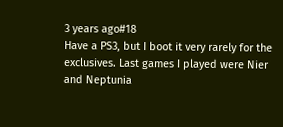3 years ago#18
Have a PS3, but I boot it very rarely for the exclusives. Last games I played were Nier and Neptunia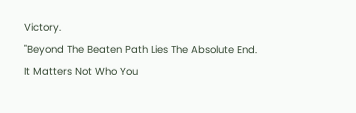Victory.
"Beyond The Beaten Path Lies The Absolute End. It Matters Not Who You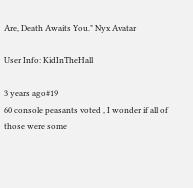Are, Death Awaits You." Nyx Avatar

User Info: KidInTheHall

3 years ago#19
60 console peasants voted , I wonder if all of those were some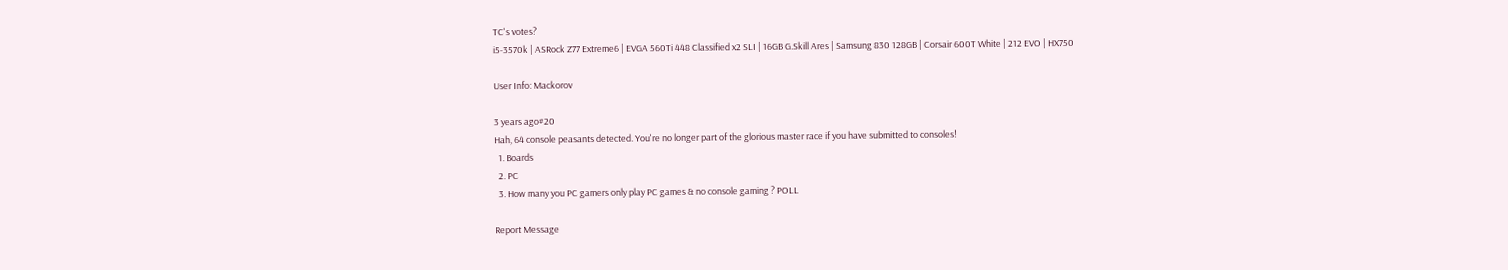TC's votes?
i5-3570k | ASRock Z77 Extreme6 | EVGA 560Ti 448 Classified x2 SLI | 16GB G.Skill Ares | Samsung 830 128GB | Corsair 600T White | 212 EVO | HX750

User Info: Mackorov

3 years ago#20
Hah, 64 console peasants detected. You're no longer part of the glorious master race if you have submitted to consoles!
  1. Boards
  2. PC
  3. How many you PC gamers only play PC games & no console gaming ? POLL

Report Message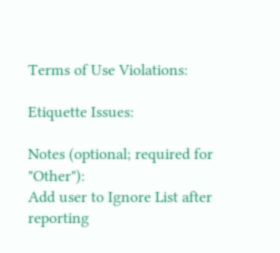Terms of Use Violations:

Etiquette Issues:

Notes (optional; required for "Other"):
Add user to Ignore List after reporting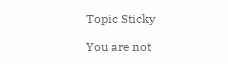Topic Sticky

You are not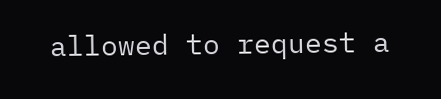allowed to request a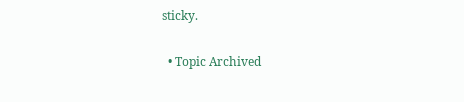sticky.

  • Topic Archived